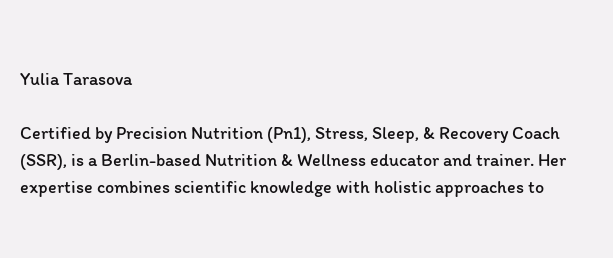Yulia Tarasova

Certified by Precision Nutrition (Pn1), Stress, Sleep, & Recovery Coach (SSR), is a Berlin-based Nutrition & Wellness educator and trainer. Her expertise combines scientific knowledge with holistic approaches to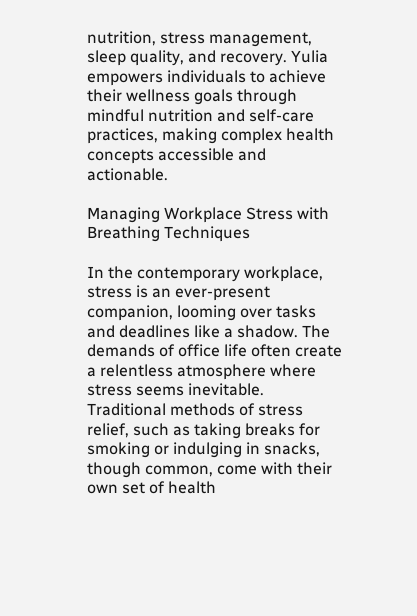nutrition, stress management, sleep quality, and recovery. Yulia empowers individuals to achieve their wellness goals through mindful nutrition and self-care practices, making complex health concepts accessible and actionable.

Managing Workplace Stress with Breathing Techniques

In the contemporary workplace, stress is an ever-present companion, looming over tasks and deadlines like a shadow. The demands of office life often create a relentless atmosphere where stress seems inevitable. Traditional methods of stress relief, such as taking breaks for smoking or indulging in snacks, though common, come with their own set of health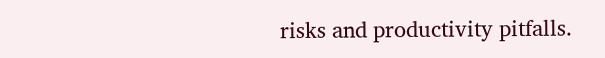risks and productivity pitfalls.